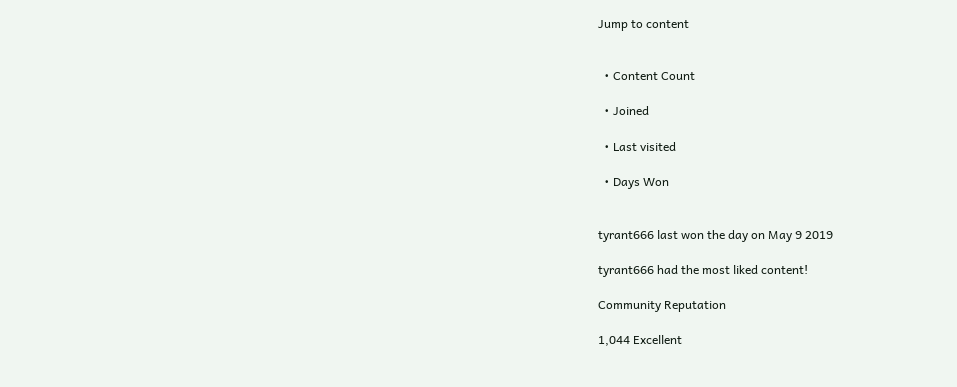Jump to content


  • Content Count

  • Joined

  • Last visited

  • Days Won


tyrant666 last won the day on May 9 2019

tyrant666 had the most liked content!

Community Reputation

1,044 Excellent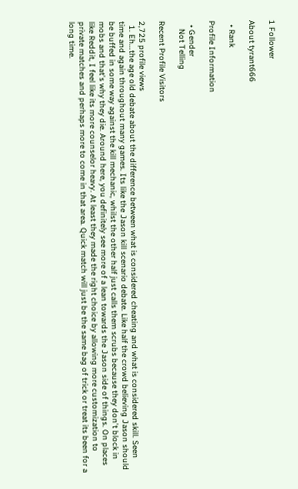1 Follower

About tyrant666

  • Rank

Profile Information

  • Gender
    Not Telling

Recent Profile Visitors

2,725 profile views
  1. Eh...the age old debate about the difference between what is considered cheating and what is considered skill. Seen time and again throughout many games. Its like the Jason kill scenario debate. Like half the crowd believing Jason should be buffed in some way against the kill mechanic, whilst the other half just calls them scrubs because they don't block in mobs and that's why they die. Around here, you definitely see more of a lean towards the Jason side of things. On places like Reddit, I feel like its more counselor heavy. At least they made the right choice by allowing more customization to private matches and perhaps more to come in that area. Quick match will just be the same bag of trick or treat its been for a long time.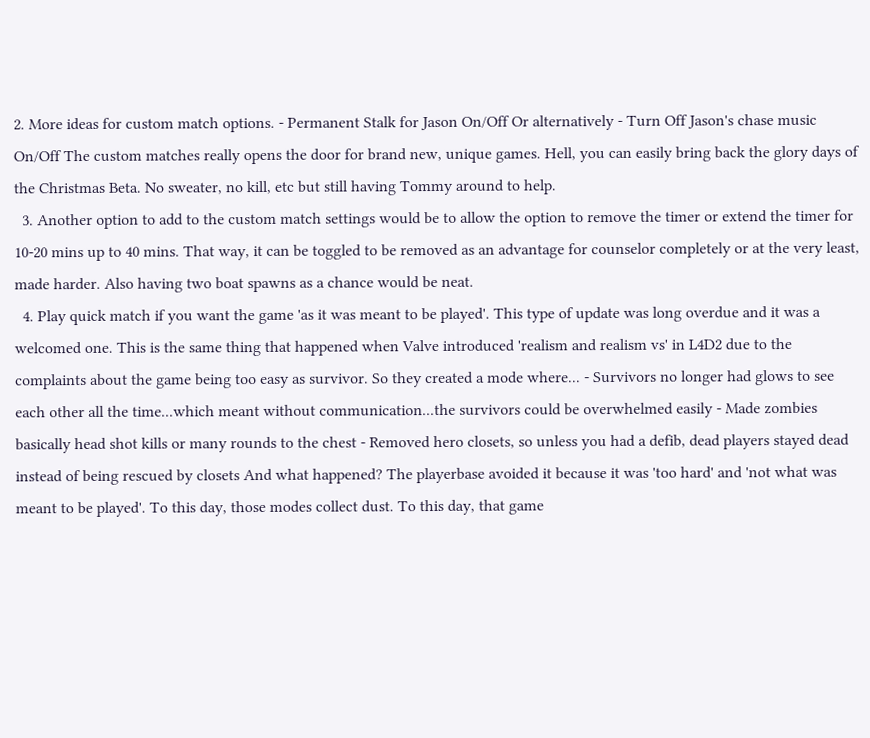2. More ideas for custom match options. - Permanent Stalk for Jason On/Off Or alternatively - Turn Off Jason's chase music On/Off The custom matches really opens the door for brand new, unique games. Hell, you can easily bring back the glory days of the Christmas Beta. No sweater, no kill, etc but still having Tommy around to help.
  3. Another option to add to the custom match settings would be to allow the option to remove the timer or extend the timer for 10-20 mins up to 40 mins. That way, it can be toggled to be removed as an advantage for counselor completely or at the very least, made harder. Also having two boat spawns as a chance would be neat.
  4. Play quick match if you want the game 'as it was meant to be played'. This type of update was long overdue and it was a welcomed one. This is the same thing that happened when Valve introduced 'realism and realism vs' in L4D2 due to the complaints about the game being too easy as survivor. So they created a mode where... - Survivors no longer had glows to see each other all the time...which meant without communication...the survivors could be overwhelmed easily - Made zombies basically head shot kills or many rounds to the chest - Removed hero closets, so unless you had a defib, dead players stayed dead instead of being rescued by closets And what happened? The playerbase avoided it because it was 'too hard' and 'not what was meant to be played'. To this day, those modes collect dust. To this day, that game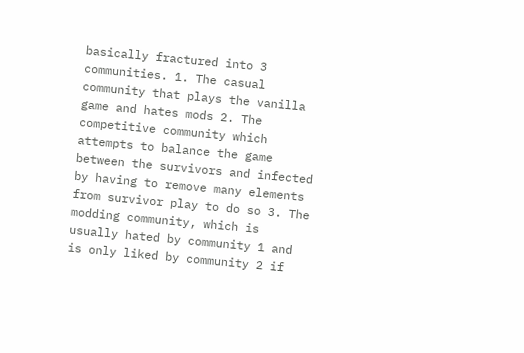basically fractured into 3 communities. 1. The casual community that plays the vanilla game and hates mods 2. The competitive community which attempts to balance the game between the survivors and infected by having to remove many elements from survivor play to do so 3. The modding community, which is usually hated by community 1 and is only liked by community 2 if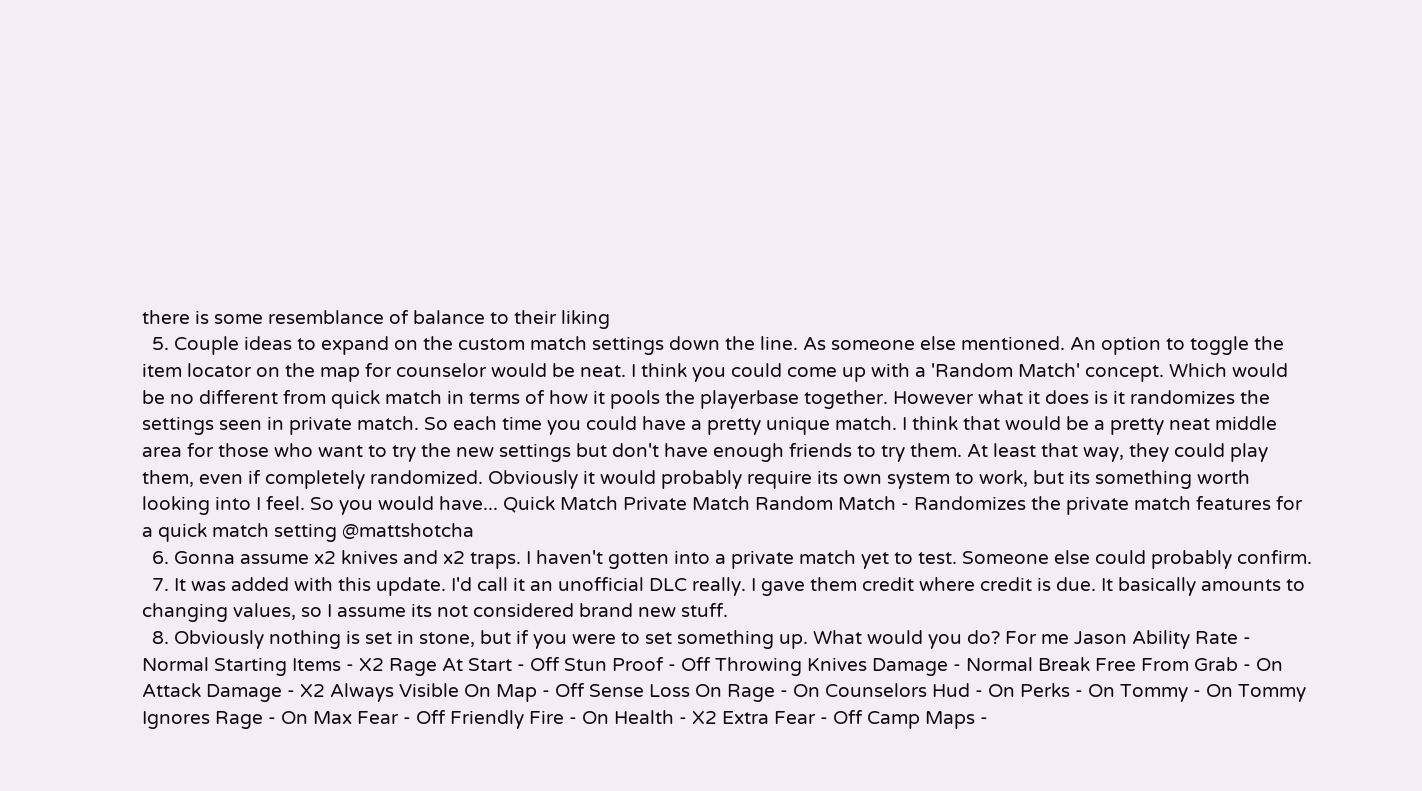there is some resemblance of balance to their liking
  5. Couple ideas to expand on the custom match settings down the line. As someone else mentioned. An option to toggle the item locator on the map for counselor would be neat. I think you could come up with a 'Random Match' concept. Which would be no different from quick match in terms of how it pools the playerbase together. However what it does is it randomizes the settings seen in private match. So each time you could have a pretty unique match. I think that would be a pretty neat middle area for those who want to try the new settings but don't have enough friends to try them. At least that way, they could play them, even if completely randomized. Obviously it would probably require its own system to work, but its something worth looking into I feel. So you would have... Quick Match Private Match Random Match - Randomizes the private match features for a quick match setting @mattshotcha
  6. Gonna assume x2 knives and x2 traps. I haven't gotten into a private match yet to test. Someone else could probably confirm.
  7. It was added with this update. I'd call it an unofficial DLC really. I gave them credit where credit is due. It basically amounts to changing values, so I assume its not considered brand new stuff.
  8. Obviously nothing is set in stone, but if you were to set something up. What would you do? For me Jason Ability Rate - Normal Starting Items - X2 Rage At Start - Off Stun Proof - Off Throwing Knives Damage - Normal Break Free From Grab - On Attack Damage - X2 Always Visible On Map - Off Sense Loss On Rage - On Counselors Hud - On Perks - On Tommy - On Tommy Ignores Rage - On Max Fear - Off Friendly Fire - On Health - X2 Extra Fear - Off Camp Maps -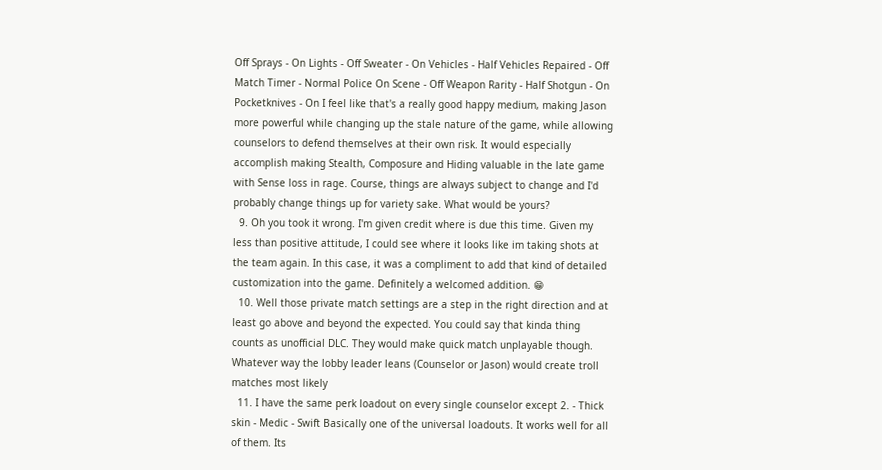Off Sprays - On Lights - Off Sweater - On Vehicles - Half Vehicles Repaired - Off Match Timer - Normal Police On Scene - Off Weapon Rarity - Half Shotgun - On Pocketknives - On I feel like that's a really good happy medium, making Jason more powerful while changing up the stale nature of the game, while allowing counselors to defend themselves at their own risk. It would especially accomplish making Stealth, Composure and Hiding valuable in the late game with Sense loss in rage. Course, things are always subject to change and I'd probably change things up for variety sake. What would be yours?
  9. Oh you took it wrong. I'm given credit where is due this time. Given my less than positive attitude, I could see where it looks like im taking shots at the team again. In this case, it was a compliment to add that kind of detailed customization into the game. Definitely a welcomed addition. 😁
  10. Well those private match settings are a step in the right direction and at least go above and beyond the expected. You could say that kinda thing counts as unofficial DLC. They would make quick match unplayable though. Whatever way the lobby leader leans (Counselor or Jason) would create troll matches most likely
  11. I have the same perk loadout on every single counselor except 2. - Thick skin - Medic - Swift Basically one of the universal loadouts. It works well for all of them. Its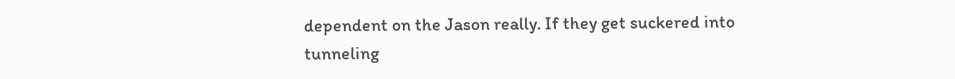dependent on the Jason really. If they get suckered into tunneling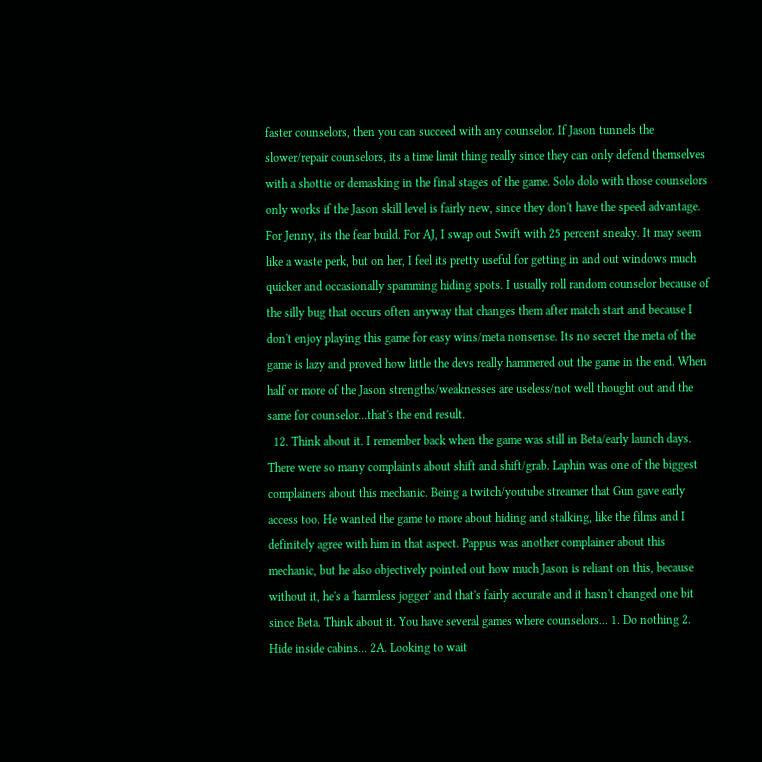faster counselors, then you can succeed with any counselor. If Jason tunnels the slower/repair counselors, its a time limit thing really since they can only defend themselves with a shottie or demasking in the final stages of the game. Solo dolo with those counselors only works if the Jason skill level is fairly new, since they don't have the speed advantage. For Jenny, its the fear build. For AJ, I swap out Swift with 25 percent sneaky. It may seem like a waste perk, but on her, I feel its pretty useful for getting in and out windows much quicker and occasionally spamming hiding spots. I usually roll random counselor because of the silly bug that occurs often anyway that changes them after match start and because I don't enjoy playing this game for easy wins/meta nonsense. Its no secret the meta of the game is lazy and proved how little the devs really hammered out the game in the end. When half or more of the Jason strengths/weaknesses are useless/not well thought out and the same for counselor...that's the end result.
  12. Think about it. I remember back when the game was still in Beta/early launch days. There were so many complaints about shift and shift/grab. Laphin was one of the biggest complainers about this mechanic. Being a twitch/youtube streamer that Gun gave early access too. He wanted the game to more about hiding and stalking, like the films and I definitely agree with him in that aspect. Pappus was another complainer about this mechanic, but he also objectively pointed out how much Jason is reliant on this, because without it, he's a 'harmless jogger' and that's fairly accurate and it hasn't changed one bit since Beta. Think about it. You have several games where counselors... 1. Do nothing 2. Hide inside cabins... 2A. Looking to wait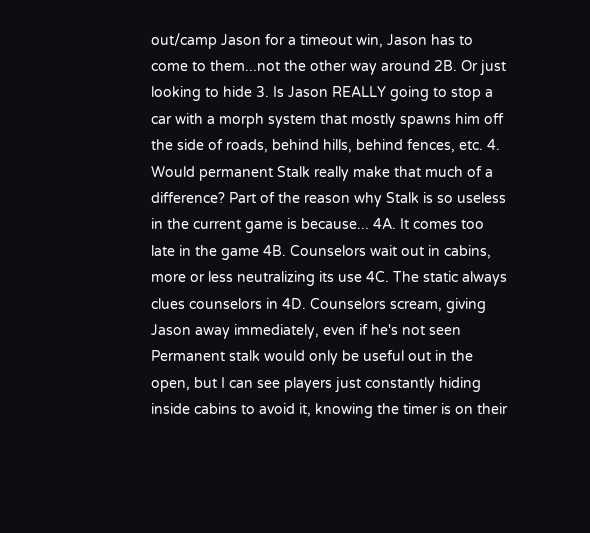out/camp Jason for a timeout win, Jason has to come to them...not the other way around 2B. Or just looking to hide 3. Is Jason REALLY going to stop a car with a morph system that mostly spawns him off the side of roads, behind hills, behind fences, etc. 4. Would permanent Stalk really make that much of a difference? Part of the reason why Stalk is so useless in the current game is because... 4A. It comes too late in the game 4B. Counselors wait out in cabins, more or less neutralizing its use 4C. The static always clues counselors in 4D. Counselors scream, giving Jason away immediately, even if he's not seen Permanent stalk would only be useful out in the open, but I can see players just constantly hiding inside cabins to avoid it, knowing the timer is on their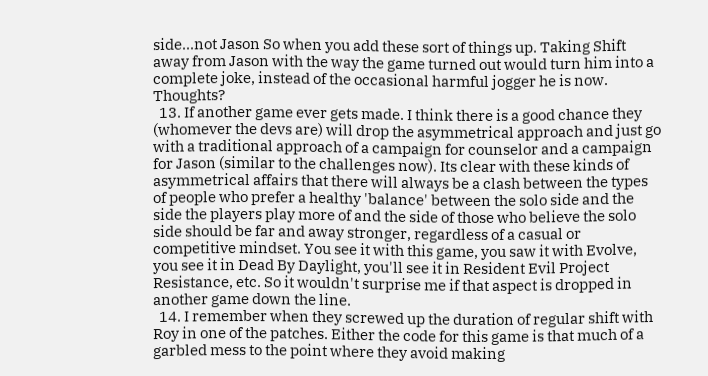side...not Jason So when you add these sort of things up. Taking Shift away from Jason with the way the game turned out would turn him into a complete joke, instead of the occasional harmful jogger he is now. Thoughts?
  13. If another game ever gets made. I think there is a good chance they (whomever the devs are) will drop the asymmetrical approach and just go with a traditional approach of a campaign for counselor and a campaign for Jason (similar to the challenges now). Its clear with these kinds of asymmetrical affairs that there will always be a clash between the types of people who prefer a healthy 'balance' between the solo side and the side the players play more of and the side of those who believe the solo side should be far and away stronger, regardless of a casual or competitive mindset. You see it with this game, you saw it with Evolve, you see it in Dead By Daylight, you'll see it in Resident Evil Project Resistance, etc. So it wouldn't surprise me if that aspect is dropped in another game down the line.
  14. I remember when they screwed up the duration of regular shift with Roy in one of the patches. Either the code for this game is that much of a garbled mess to the point where they avoid making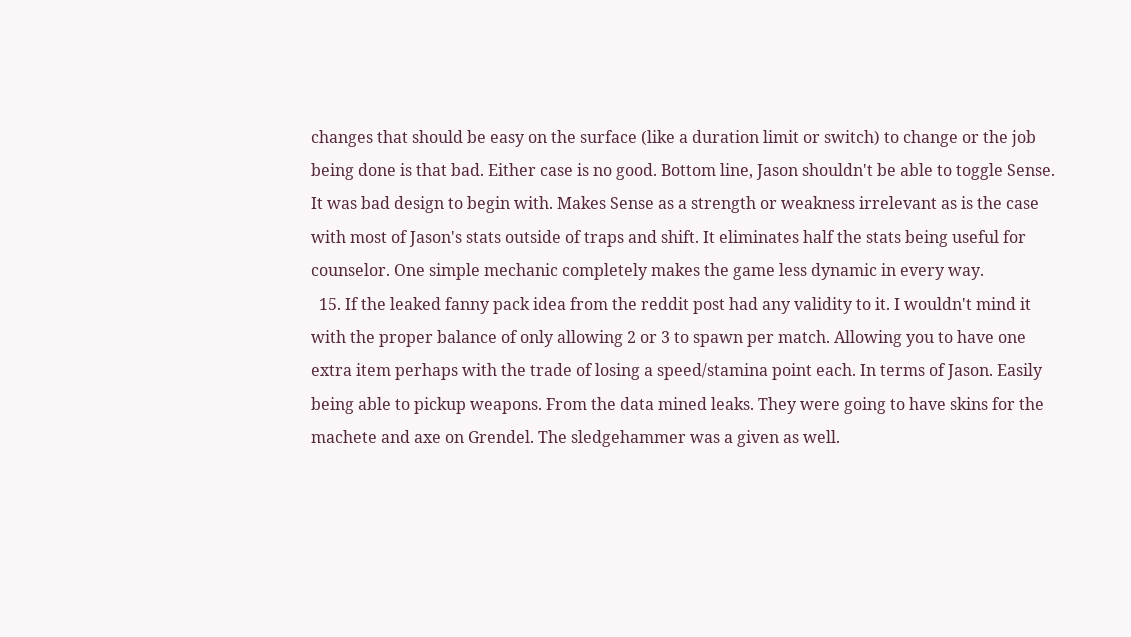changes that should be easy on the surface (like a duration limit or switch) to change or the job being done is that bad. Either case is no good. Bottom line, Jason shouldn't be able to toggle Sense. It was bad design to begin with. Makes Sense as a strength or weakness irrelevant as is the case with most of Jason's stats outside of traps and shift. It eliminates half the stats being useful for counselor. One simple mechanic completely makes the game less dynamic in every way.
  15. If the leaked fanny pack idea from the reddit post had any validity to it. I wouldn't mind it with the proper balance of only allowing 2 or 3 to spawn per match. Allowing you to have one extra item perhaps with the trade of losing a speed/stamina point each. In terms of Jason. Easily being able to pickup weapons. From the data mined leaks. They were going to have skins for the machete and axe on Grendel. The sledgehammer was a given as well.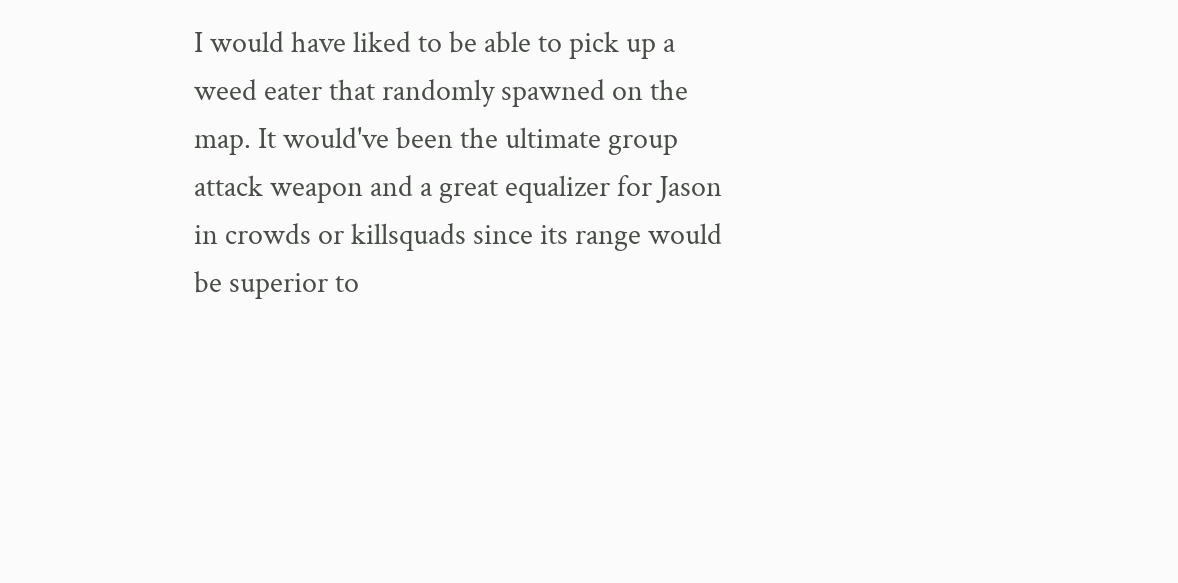I would have liked to be able to pick up a weed eater that randomly spawned on the map. It would've been the ultimate group attack weapon and a great equalizer for Jason in crowds or killsquads since its range would be superior to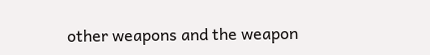other weapons and the weapon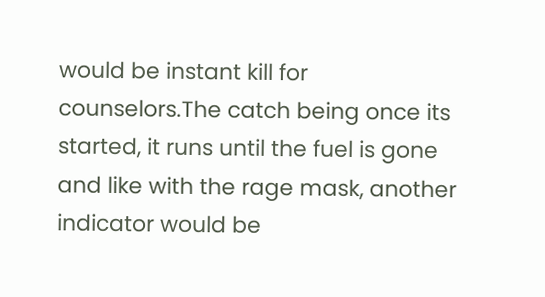would be instant kill for counselors.The catch being once its started, it runs until the fuel is gone and like with the rage mask, another indicator would be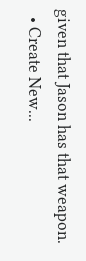given that Jason has that weapon.
  • Create New...